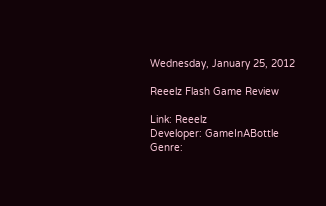Wednesday, January 25, 2012

Reeelz Flash Game Review

Link: Reeelz
Developer: GameInABottle
Genre: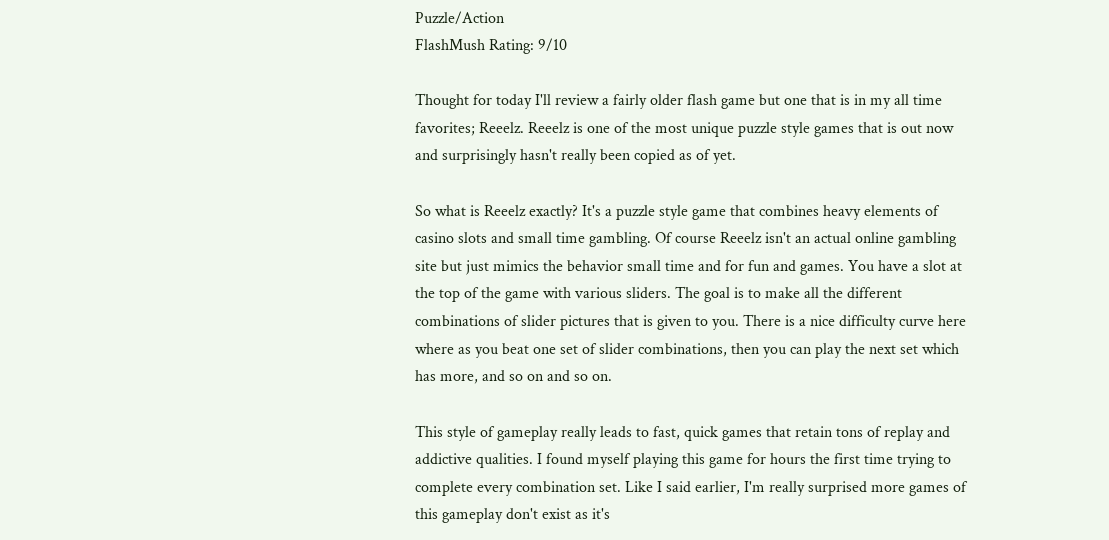Puzzle/Action
FlashMush Rating: 9/10

Thought for today I'll review a fairly older flash game but one that is in my all time favorites; Reeelz. Reeelz is one of the most unique puzzle style games that is out now and surprisingly hasn't really been copied as of yet.

So what is Reeelz exactly? It's a puzzle style game that combines heavy elements of casino slots and small time gambling. Of course Reeelz isn't an actual online gambling site but just mimics the behavior small time and for fun and games. You have a slot at the top of the game with various sliders. The goal is to make all the different combinations of slider pictures that is given to you. There is a nice difficulty curve here where as you beat one set of slider combinations, then you can play the next set which has more, and so on and so on.

This style of gameplay really leads to fast, quick games that retain tons of replay and addictive qualities. I found myself playing this game for hours the first time trying to complete every combination set. Like I said earlier, I'm really surprised more games of this gameplay don't exist as it's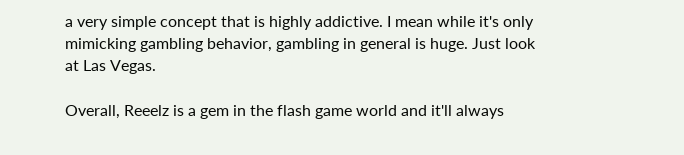a very simple concept that is highly addictive. I mean while it's only mimicking gambling behavior, gambling in general is huge. Just look at Las Vegas.

Overall, Reeelz is a gem in the flash game world and it'll always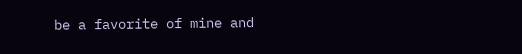be a favorite of mine and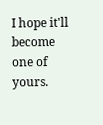I hope it'll become one of yours.